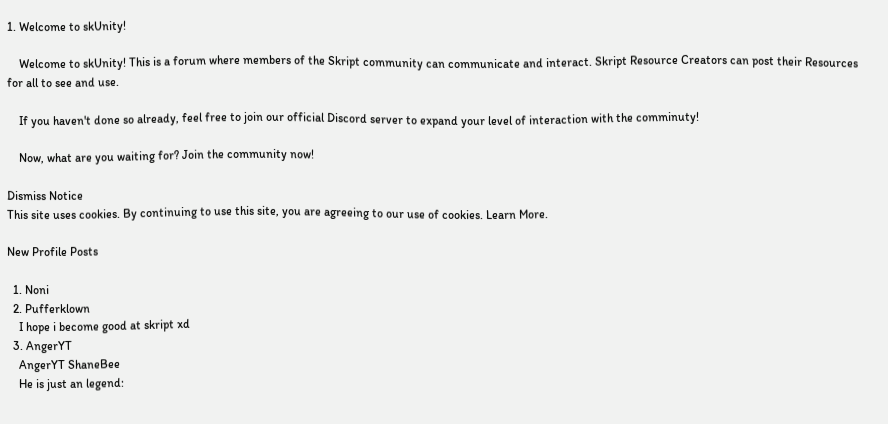1. Welcome to skUnity!

    Welcome to skUnity! This is a forum where members of the Skript community can communicate and interact. Skript Resource Creators can post their Resources for all to see and use.

    If you haven't done so already, feel free to join our official Discord server to expand your level of interaction with the comminuty!

    Now, what are you waiting for? Join the community now!

Dismiss Notice
This site uses cookies. By continuing to use this site, you are agreeing to our use of cookies. Learn More.

New Profile Posts

  1. Noni
  2. Pufferklown
    I hope i become good at skript xd
  3. AngerYT
    AngerYT ShaneBee
    He is just an legend: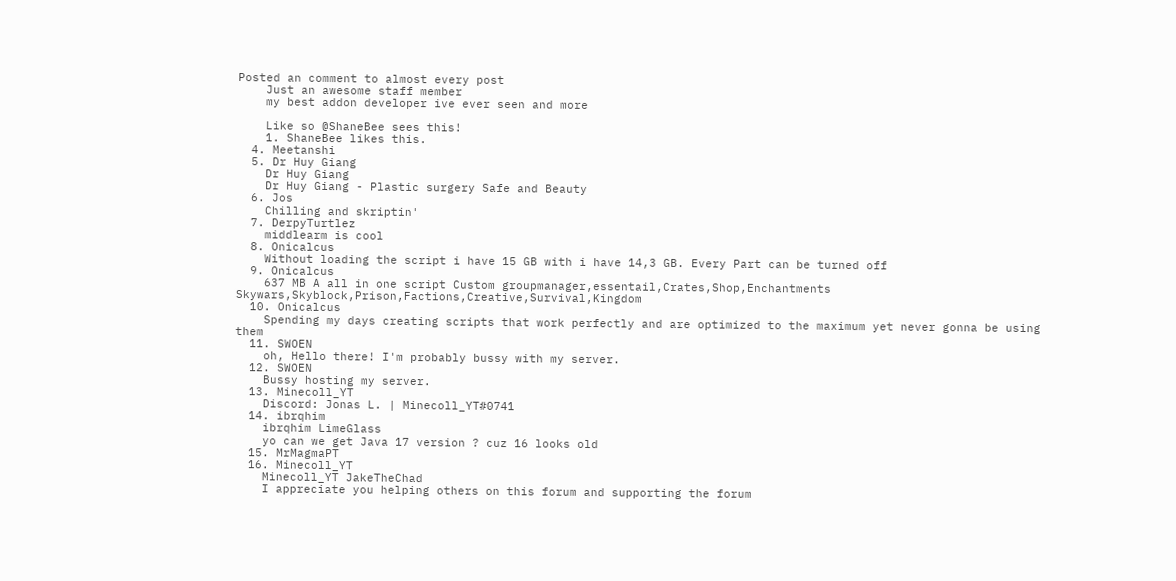Posted an comment to almost every post
    Just an awesome staff member
    my best addon developer ive ever seen and more

    Like so @ShaneBee sees this!
    1. ShaneBee likes this.
  4. Meetanshi
  5. Dr Huy Giang
    Dr Huy Giang
    Dr Huy Giang - Plastic surgery Safe and Beauty
  6. Jos
    Chilling and skriptin'
  7. DerpyTurtlez
    middlearm is cool
  8. Onicalcus
    Without loading the script i have 15 GB with i have 14,3 GB. Every Part can be turned off
  9. Onicalcus
    637 MB A all in one script Custom groupmanager,essentail,Crates,Shop,Enchantments Skywars,Skyblock,Prison,Factions,Creative,Survival,Kingdom
  10. Onicalcus
    Spending my days creating scripts that work perfectly and are optimized to the maximum yet never gonna be using them
  11. SWOEN
    oh, Hello there! I'm probably bussy with my server.
  12. SWOEN
    Bussy hosting my server.
  13. Minecoll_YT
    Discord: Jonas L. | Minecoll_YT#0741
  14. ibrqhim
    ibrqhim LimeGlass
    yo can we get Java 17 version ? cuz 16 looks old
  15. MrMagmaPT
  16. Minecoll_YT
    Minecoll_YT JakeTheChad
    I appreciate you helping others on this forum and supporting the forum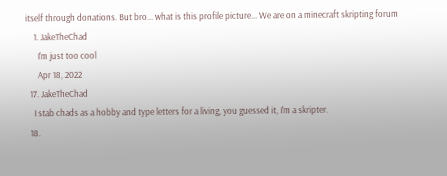itself through donations. But bro... what is this profile picture... We are on a minecraft skripting forum
    1. JakeTheChad
      I'm just too cool
      Apr 18, 2022
  17. JakeTheChad
    I stab chads as a hobby and type letters for a living, you guessed it, I'm a skripter.
  18.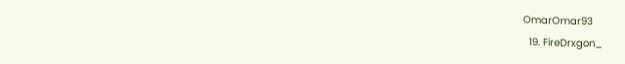OmarOmar93
  19. FireDrxgon_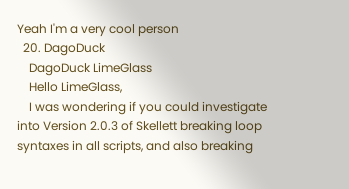Yeah I'm a very cool person
  20. DagoDuck
    DagoDuck LimeGlass
    Hello LimeGlass,
    I was wondering if you could investigate into Version 2.0.3 of Skellett breaking loop syntaxes in all scripts, and also breaking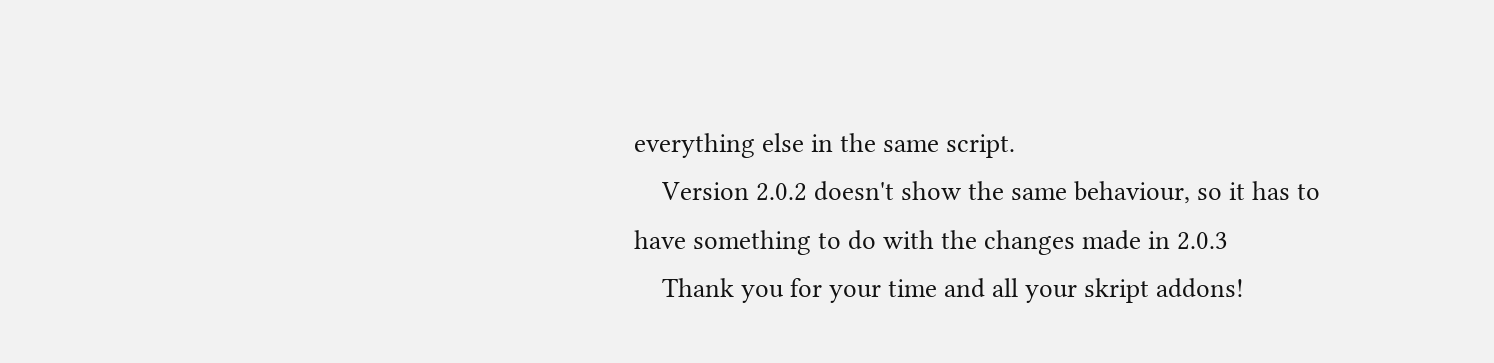everything else in the same script.
    Version 2.0.2 doesn't show the same behaviour, so it has to have something to do with the changes made in 2.0.3
    Thank you for your time and all your skript addons!